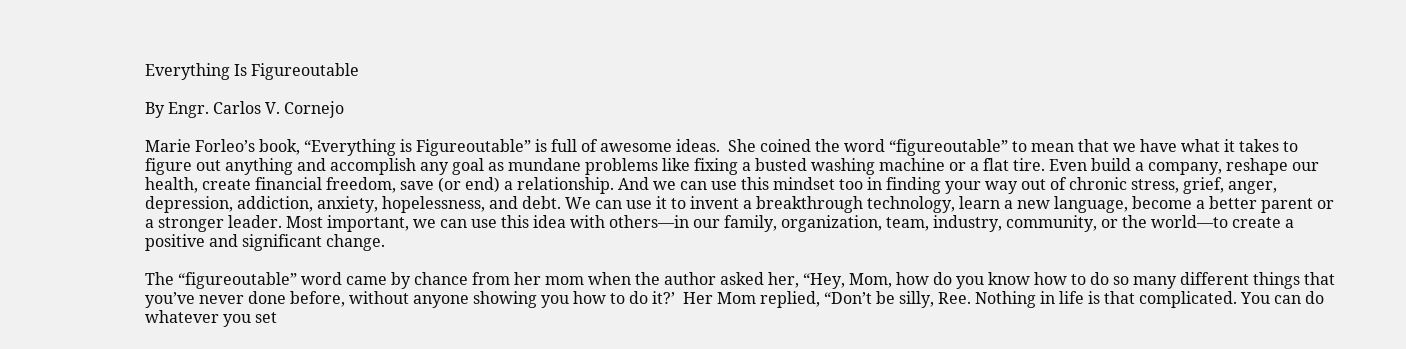Everything Is Figureoutable

By Engr. Carlos V. Cornejo

Marie Forleo’s book, “Everything is Figureoutable” is full of awesome ideas.  She coined the word “figureoutable” to mean that we have what it takes to figure out anything and accomplish any goal as mundane problems like fixing a busted washing machine or a flat tire. Even build a company, reshape our health, create financial freedom, save (or end) a relationship. And we can use this mindset too in finding your way out of chronic stress, grief, anger, depression, addiction, anxiety, hopelessness, and debt. We can use it to invent a breakthrough technology, learn a new language, become a better parent or a stronger leader. Most important, we can use this idea with others—in our family, organization, team, industry, community, or the world—to create a positive and significant change.

The “figureoutable” word came by chance from her mom when the author asked her, “Hey, Mom, how do you know how to do so many different things that you’ve never done before, without anyone showing you how to do it?’  Her Mom replied, “Don’t be silly, Ree. Nothing in life is that complicated. You can do whatever you set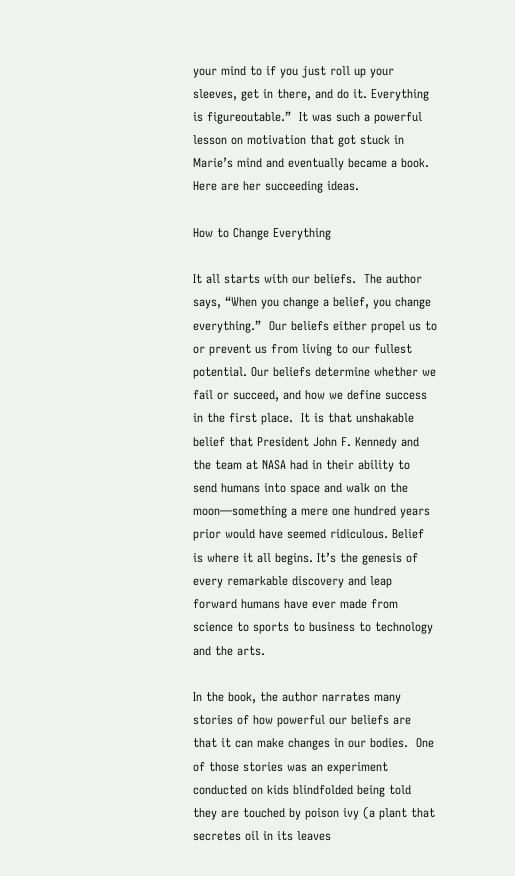your mind to if you just roll up your sleeves, get in there, and do it. Everything is figureoutable.”  It was such a powerful lesson on motivation that got stuck in Marie’s mind and eventually became a book.  Here are her succeeding ideas.

How to Change Everything

It all starts with our beliefs.  The author says, “When you change a belief, you change everything.”  Our beliefs either propel us to or prevent us from living to our fullest potential. Our beliefs determine whether we fail or succeed, and how we define success in the first place.  It is that unshakable belief that President John F. Kennedy and the team at NASA had in their ability to send humans into space and walk on the moon—something a mere one hundred years prior would have seemed ridiculous. Belief is where it all begins. It’s the genesis of every remarkable discovery and leap forward humans have ever made from science to sports to business to technology and the arts.

In the book, the author narrates many stories of how powerful our beliefs are that it can make changes in our bodies.  One of those stories was an experiment conducted on kids blindfolded being told they are touched by poison ivy (a plant that secretes oil in its leaves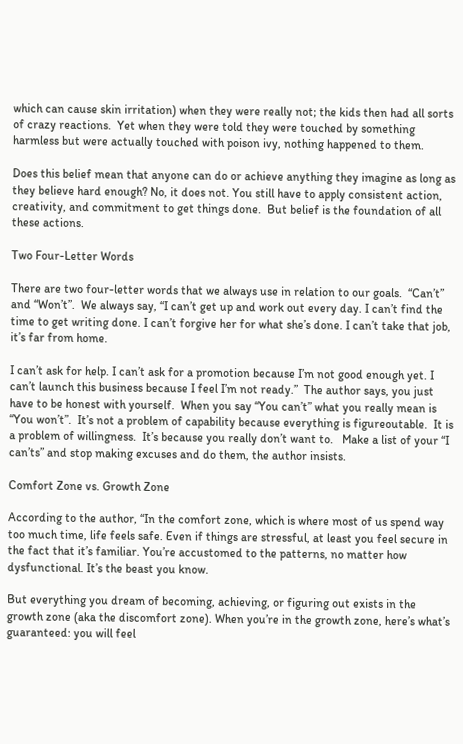which can cause skin irritation) when they were really not; the kids then had all sorts of crazy reactions.  Yet when they were told they were touched by something harmless but were actually touched with poison ivy, nothing happened to them.

Does this belief mean that anyone can do or achieve anything they imagine as long as they believe hard enough? No, it does not. You still have to apply consistent action, creativity, and commitment to get things done.  But belief is the foundation of all these actions.

Two Four-Letter Words

There are two four-letter words that we always use in relation to our goals.  “Can’t” and “Won’t”.  We always say, “I can’t get up and work out every day. I can’t find the time to get writing done. I can’t forgive her for what she’s done. I can’t take that job, it’s far from home.

I can’t ask for help. I can’t ask for a promotion because I’m not good enough yet. I can’t launch this business because I feel I’m not ready.”  The author says, you just have to be honest with yourself.  When you say “You can’t” what you really mean is “You won’t”.  It’s not a problem of capability because everything is figureoutable.  It is a problem of willingness.  It’s because you really don’t want to.   Make a list of your “I can’ts” and stop making excuses and do them, the author insists.

Comfort Zone vs. Growth Zone

According to the author, “In the comfort zone, which is where most of us spend way too much time, life feels safe. Even if things are stressful, at least you feel secure in the fact that it’s familiar. You’re accustomed to the patterns, no matter how dysfunctional. It’s the beast you know.

But everything you dream of becoming, achieving, or figuring out exists in the growth zone (aka the discomfort zone). When you’re in the growth zone, here’s what’s guaranteed: you will feel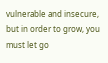vulnerable and insecure, but in order to grow, you must let go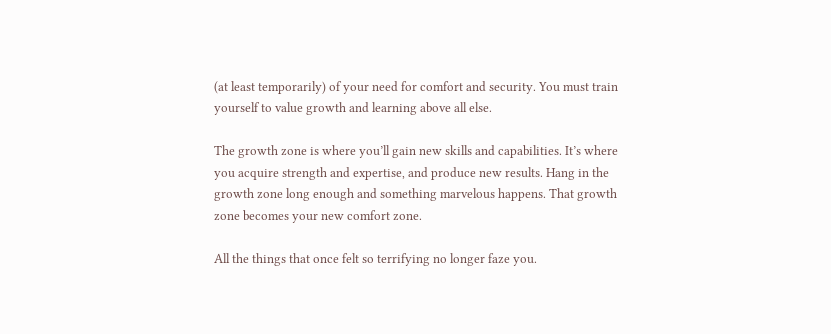(at least temporarily) of your need for comfort and security. You must train yourself to value growth and learning above all else.

The growth zone is where you’ll gain new skills and capabilities. It’s where you acquire strength and expertise, and produce new results. Hang in the growth zone long enough and something marvelous happens. That growth zone becomes your new comfort zone.

All the things that once felt so terrifying no longer faze you.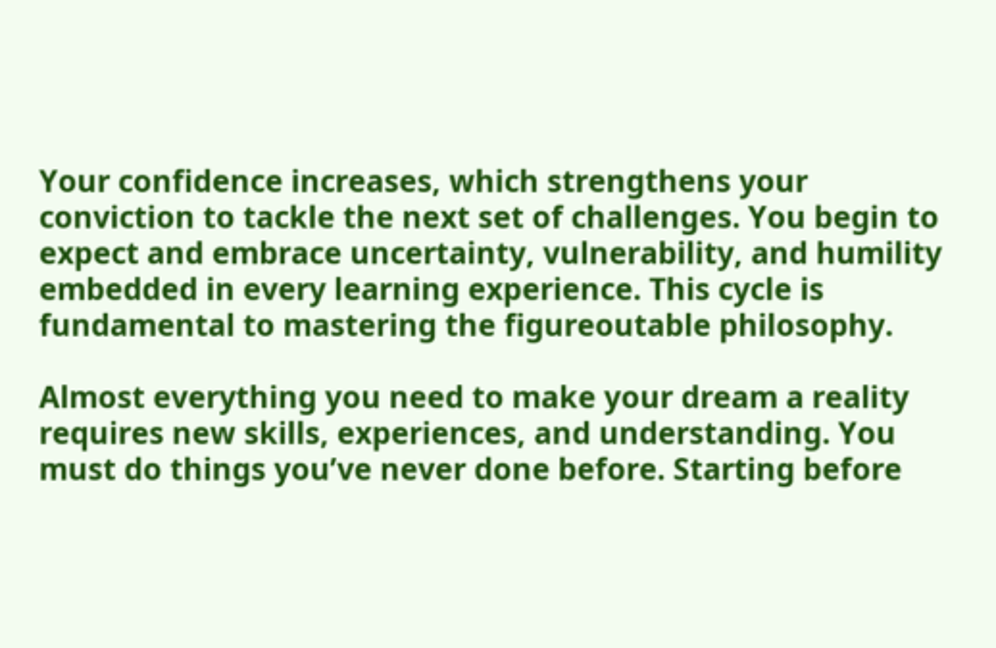Your confidence increases, which strengthens your conviction to tackle the next set of challenges. You begin to expect and embrace uncertainty, vulnerability, and humility embedded in every learning experience. This cycle is fundamental to mastering the figureoutable philosophy.

Almost everything you need to make your dream a reality requires new skills, experiences, and understanding. You must do things you’ve never done before. Starting before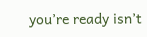you’re ready isn’t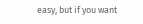easy, but if you want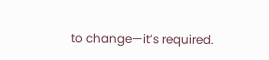to change—it’s required.